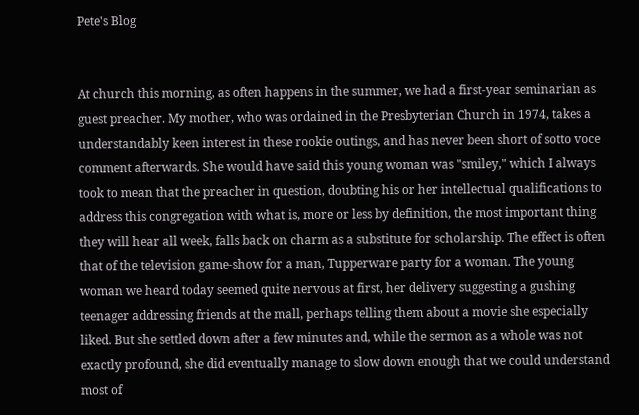Pete's Blog


At church this morning, as often happens in the summer, we had a first-year seminarian as guest preacher. My mother, who was ordained in the Presbyterian Church in 1974, takes a understandably keen interest in these rookie outings, and has never been short of sotto voce comment afterwards. She would have said this young woman was "smiley," which I always took to mean that the preacher in question, doubting his or her intellectual qualifications to address this congregation with what is, more or less by definition, the most important thing they will hear all week, falls back on charm as a substitute for scholarship. The effect is often that of the television game-show for a man, Tupperware party for a woman. The young woman we heard today seemed quite nervous at first, her delivery suggesting a gushing teenager addressing friends at the mall, perhaps telling them about a movie she especially liked. But she settled down after a few minutes and, while the sermon as a whole was not exactly profound, she did eventually manage to slow down enough that we could understand most of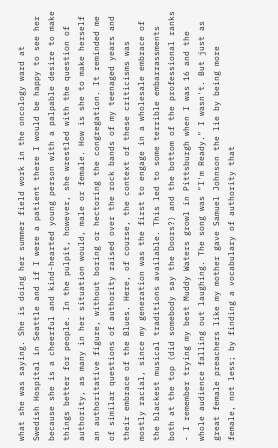what she was saying. She is doing her summer field work in the oncology ward at Swedish Hospital in Seattle and if I were a patient there I would be happy to see her because she is a cheerful and kind-hearted young person with a palpable desire to make things better for people. In the pulpit, however, she wrestled with the question of authority, as many in her situation would, male or female. How is she to make herself an authoritative figure, without boring or hectoring the congregation. It reminded me of similar questions of authority raised over the rock bands of my teenaged years and their embrace of the Blues. Here, of course, the context of these criticisms was mostly racial, since my generation was the first to engage in a wholesale embrace of the blackest musical traditions available. This led to some terrible embarrassments both at the top (did somebody say the Doors?) and the bottom of the professional ranks - I remember trying my best Muddy Waters growl in Pittsburgh when I was 16 and the whole audience falling out laughing. The song was "I'm Ready." I wasn't. But just as great female preachers like my mother gave Samuel Johnson the lie by being more female, not less; by finding a vocabulary of authority that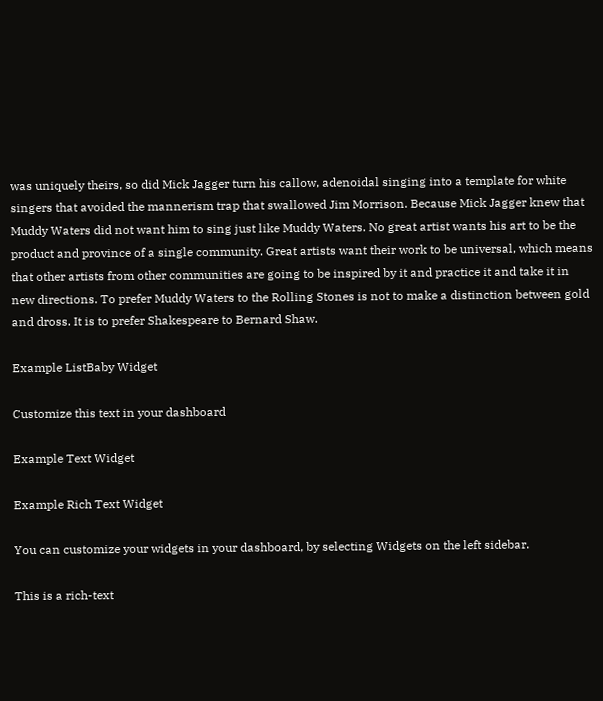was uniquely theirs, so did Mick Jagger turn his callow, adenoidal singing into a template for white singers that avoided the mannerism trap that swallowed Jim Morrison. Because Mick Jagger knew that Muddy Waters did not want him to sing just like Muddy Waters. No great artist wants his art to be the product and province of a single community. Great artists want their work to be universal, which means that other artists from other communities are going to be inspired by it and practice it and take it in new directions. To prefer Muddy Waters to the Rolling Stones is not to make a distinction between gold and dross. It is to prefer Shakespeare to Bernard Shaw.

Example ListBaby Widget

Customize this text in your dashboard

Example Text Widget

Example Rich Text Widget

You can customize your widgets in your dashboard, by selecting Widgets on the left sidebar.

This is a rich-text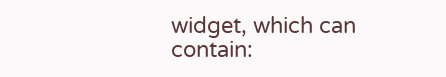widget, which can contain: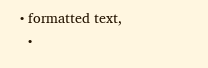• formatted text,
  •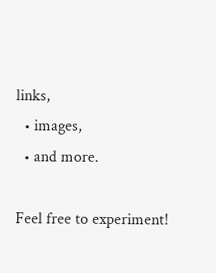links,
  • images,
  • and more.

Feel free to experiment!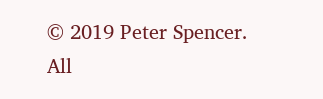© 2019 Peter Spencer. All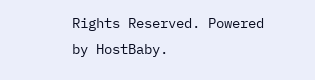Rights Reserved. Powered by HostBaby.